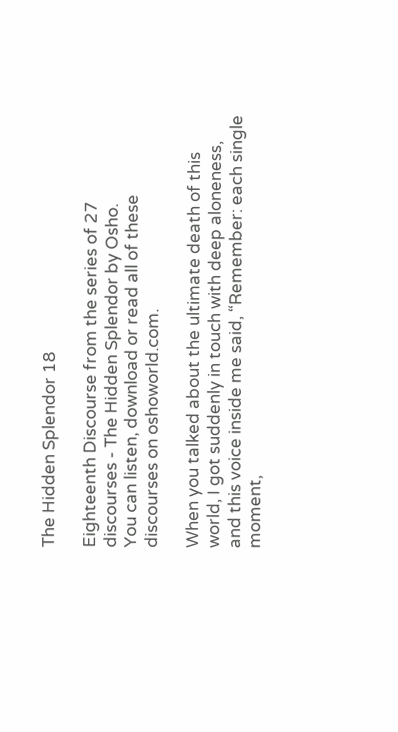The Hidden Splendor 18

Eighteenth Discourse from the series of 27 discourses - The Hidden Splendor by Osho.
You can listen, download or read all of these discourses on oshoworld.com.

When you talked about the ultimate death of this world, I got suddenly in touch with deep aloneness, and this voice inside me said, “Remember: each single moment,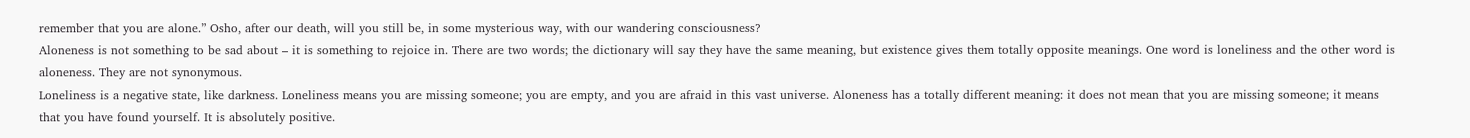remember that you are alone.” Osho, after our death, will you still be, in some mysterious way, with our wandering consciousness?
Aloneness is not something to be sad about – it is something to rejoice in. There are two words; the dictionary will say they have the same meaning, but existence gives them totally opposite meanings. One word is loneliness and the other word is aloneness. They are not synonymous.
Loneliness is a negative state, like darkness. Loneliness means you are missing someone; you are empty, and you are afraid in this vast universe. Aloneness has a totally different meaning: it does not mean that you are missing someone; it means that you have found yourself. It is absolutely positive.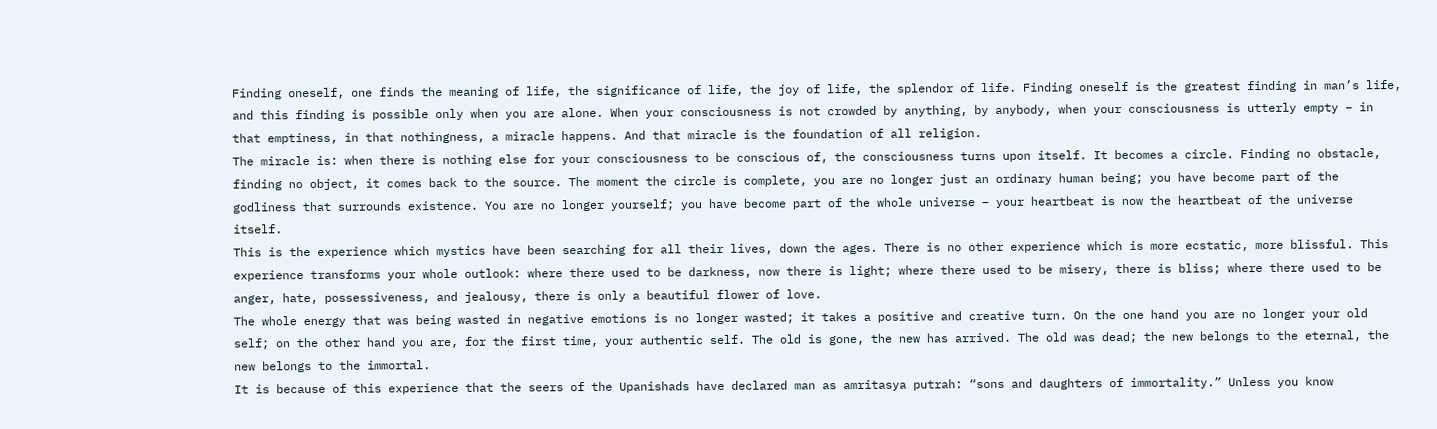Finding oneself, one finds the meaning of life, the significance of life, the joy of life, the splendor of life. Finding oneself is the greatest finding in man’s life, and this finding is possible only when you are alone. When your consciousness is not crowded by anything, by anybody, when your consciousness is utterly empty – in that emptiness, in that nothingness, a miracle happens. And that miracle is the foundation of all religion.
The miracle is: when there is nothing else for your consciousness to be conscious of, the consciousness turns upon itself. It becomes a circle. Finding no obstacle, finding no object, it comes back to the source. The moment the circle is complete, you are no longer just an ordinary human being; you have become part of the godliness that surrounds existence. You are no longer yourself; you have become part of the whole universe – your heartbeat is now the heartbeat of the universe itself.
This is the experience which mystics have been searching for all their lives, down the ages. There is no other experience which is more ecstatic, more blissful. This experience transforms your whole outlook: where there used to be darkness, now there is light; where there used to be misery, there is bliss; where there used to be anger, hate, possessiveness, and jealousy, there is only a beautiful flower of love.
The whole energy that was being wasted in negative emotions is no longer wasted; it takes a positive and creative turn. On the one hand you are no longer your old self; on the other hand you are, for the first time, your authentic self. The old is gone, the new has arrived. The old was dead; the new belongs to the eternal, the new belongs to the immortal.
It is because of this experience that the seers of the Upanishads have declared man as amritasya putrah: “sons and daughters of immortality.” Unless you know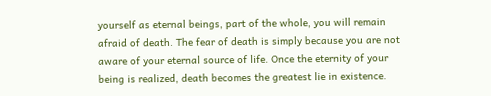yourself as eternal beings, part of the whole, you will remain afraid of death. The fear of death is simply because you are not aware of your eternal source of life. Once the eternity of your being is realized, death becomes the greatest lie in existence.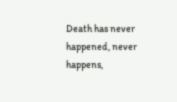Death has never happened, never happens,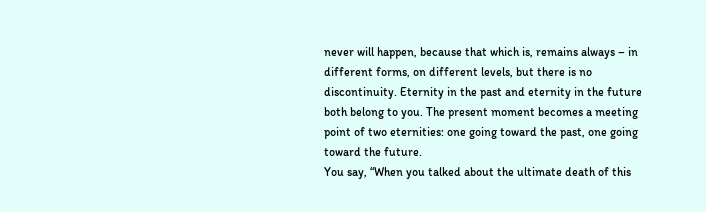never will happen, because that which is, remains always – in different forms, on different levels, but there is no discontinuity. Eternity in the past and eternity in the future both belong to you. The present moment becomes a meeting point of two eternities: one going toward the past, one going toward the future.
You say, “When you talked about the ultimate death of this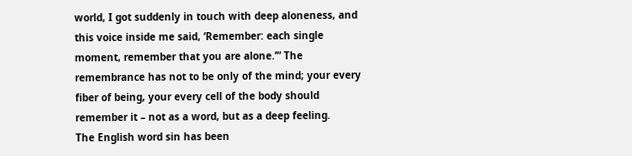world, I got suddenly in touch with deep aloneness, and this voice inside me said, ‘Remember: each single moment, remember that you are alone.’” The remembrance has not to be only of the mind; your every fiber of being, your every cell of the body should remember it – not as a word, but as a deep feeling.
The English word sin has been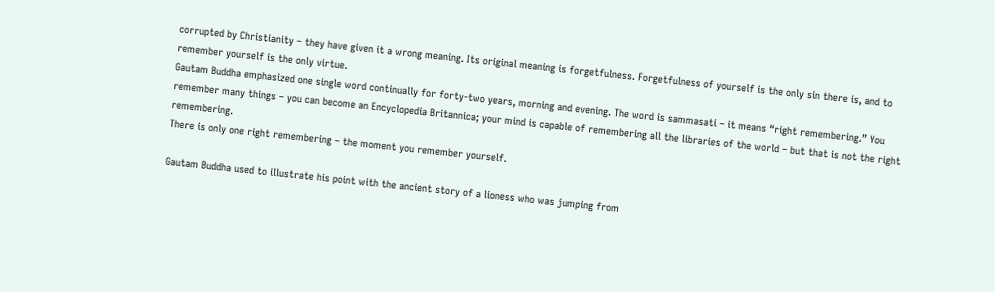corrupted by Christianity – they have given it a wrong meaning. Its original meaning is forgetfulness. Forgetfulness of yourself is the only sin there is, and to remember yourself is the only virtue.
Gautam Buddha emphasized one single word continually for forty-two years, morning and evening. The word is sammasati – it means “right remembering.” You remember many things – you can become an Encyclopedia Britannica; your mind is capable of remembering all the libraries of the world – but that is not the right remembering.
There is only one right remembering – the moment you remember yourself.

Gautam Buddha used to illustrate his point with the ancient story of a lioness who was jumping from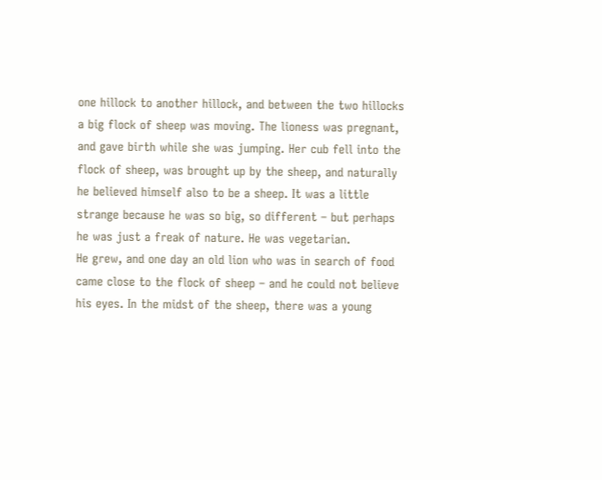one hillock to another hillock, and between the two hillocks a big flock of sheep was moving. The lioness was pregnant, and gave birth while she was jumping. Her cub fell into the flock of sheep, was brought up by the sheep, and naturally he believed himself also to be a sheep. It was a little strange because he was so big, so different – but perhaps he was just a freak of nature. He was vegetarian.
He grew, and one day an old lion who was in search of food came close to the flock of sheep – and he could not believe his eyes. In the midst of the sheep, there was a young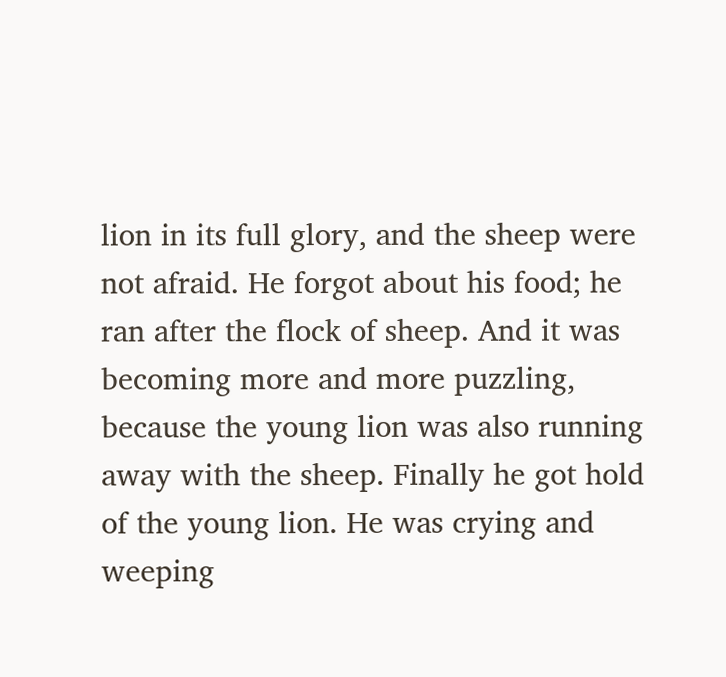lion in its full glory, and the sheep were not afraid. He forgot about his food; he ran after the flock of sheep. And it was becoming more and more puzzling, because the young lion was also running away with the sheep. Finally he got hold of the young lion. He was crying and weeping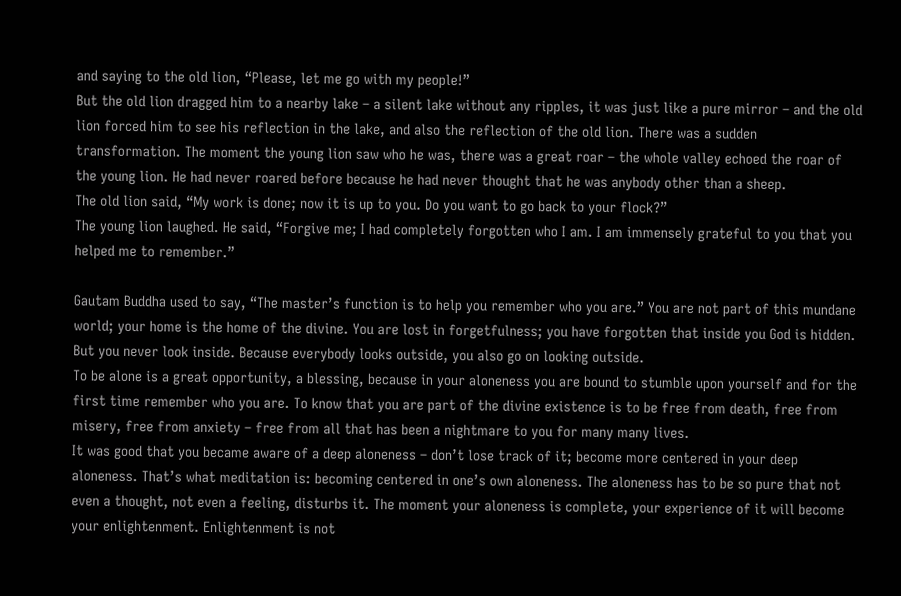and saying to the old lion, “Please, let me go with my people!”
But the old lion dragged him to a nearby lake – a silent lake without any ripples, it was just like a pure mirror – and the old lion forced him to see his reflection in the lake, and also the reflection of the old lion. There was a sudden transformation. The moment the young lion saw who he was, there was a great roar – the whole valley echoed the roar of the young lion. He had never roared before because he had never thought that he was anybody other than a sheep.
The old lion said, “My work is done; now it is up to you. Do you want to go back to your flock?”
The young lion laughed. He said, “Forgive me; I had completely forgotten who I am. I am immensely grateful to you that you helped me to remember.”

Gautam Buddha used to say, “The master’s function is to help you remember who you are.” You are not part of this mundane world; your home is the home of the divine. You are lost in forgetfulness; you have forgotten that inside you God is hidden. But you never look inside. Because everybody looks outside, you also go on looking outside.
To be alone is a great opportunity, a blessing, because in your aloneness you are bound to stumble upon yourself and for the first time remember who you are. To know that you are part of the divine existence is to be free from death, free from misery, free from anxiety – free from all that has been a nightmare to you for many many lives.
It was good that you became aware of a deep aloneness – don’t lose track of it; become more centered in your deep aloneness. That’s what meditation is: becoming centered in one’s own aloneness. The aloneness has to be so pure that not even a thought, not even a feeling, disturbs it. The moment your aloneness is complete, your experience of it will become your enlightenment. Enlightenment is not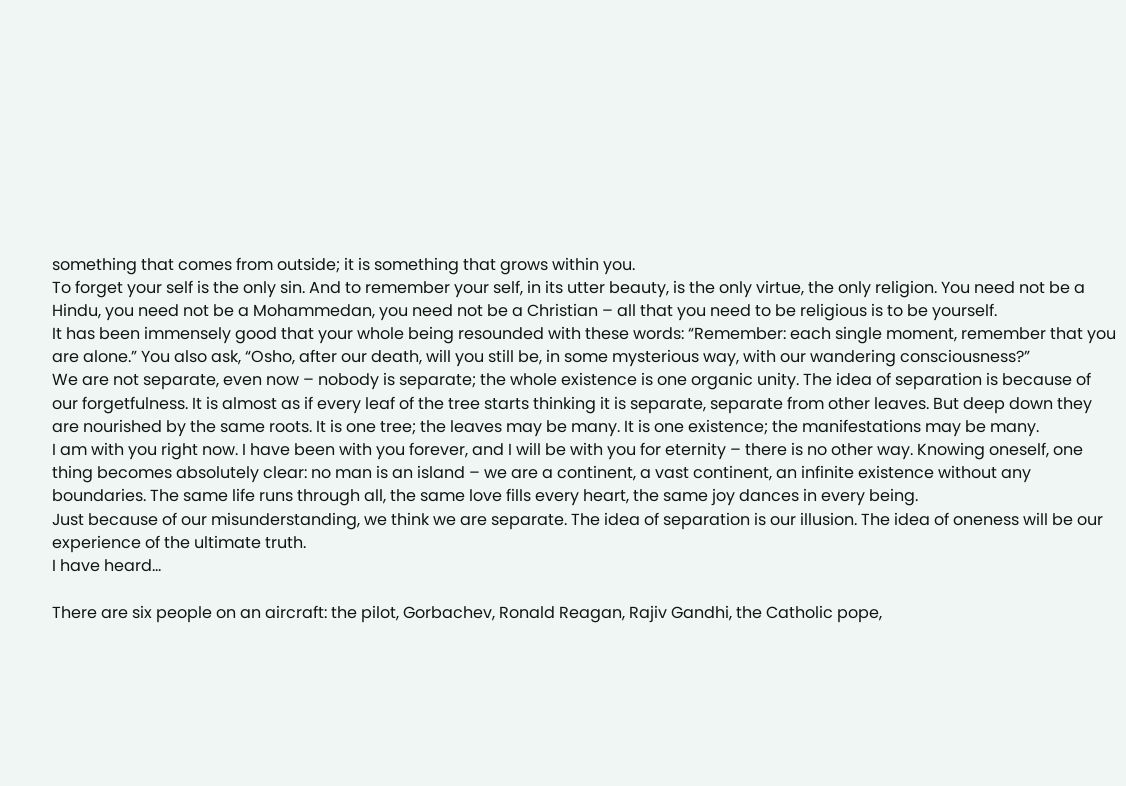something that comes from outside; it is something that grows within you.
To forget your self is the only sin. And to remember your self, in its utter beauty, is the only virtue, the only religion. You need not be a Hindu, you need not be a Mohammedan, you need not be a Christian – all that you need to be religious is to be yourself.
It has been immensely good that your whole being resounded with these words: “Remember: each single moment, remember that you are alone.” You also ask, “Osho, after our death, will you still be, in some mysterious way, with our wandering consciousness?”
We are not separate, even now – nobody is separate; the whole existence is one organic unity. The idea of separation is because of our forgetfulness. It is almost as if every leaf of the tree starts thinking it is separate, separate from other leaves. But deep down they are nourished by the same roots. It is one tree; the leaves may be many. It is one existence; the manifestations may be many.
I am with you right now. I have been with you forever, and I will be with you for eternity – there is no other way. Knowing oneself, one thing becomes absolutely clear: no man is an island – we are a continent, a vast continent, an infinite existence without any boundaries. The same life runs through all, the same love fills every heart, the same joy dances in every being.
Just because of our misunderstanding, we think we are separate. The idea of separation is our illusion. The idea of oneness will be our experience of the ultimate truth.
I have heard…

There are six people on an aircraft: the pilot, Gorbachev, Ronald Reagan, Rajiv Gandhi, the Catholic pope,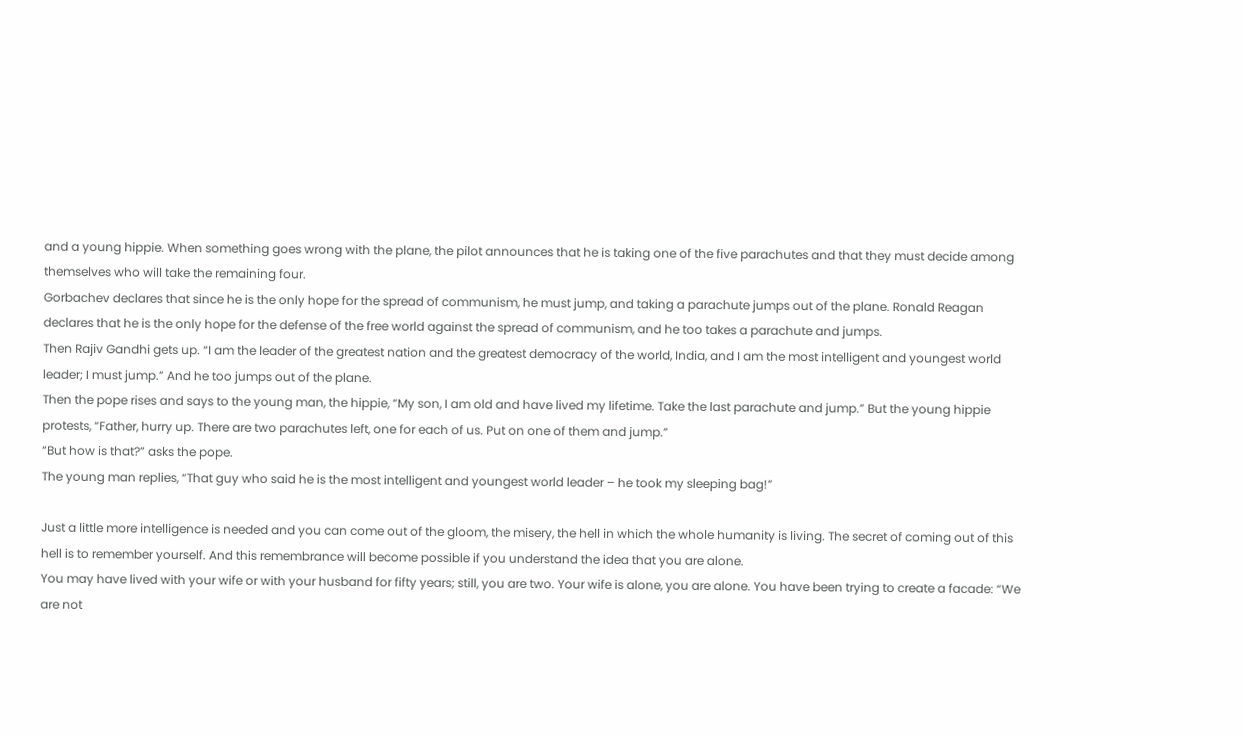and a young hippie. When something goes wrong with the plane, the pilot announces that he is taking one of the five parachutes and that they must decide among themselves who will take the remaining four.
Gorbachev declares that since he is the only hope for the spread of communism, he must jump, and taking a parachute jumps out of the plane. Ronald Reagan declares that he is the only hope for the defense of the free world against the spread of communism, and he too takes a parachute and jumps.
Then Rajiv Gandhi gets up. “I am the leader of the greatest nation and the greatest democracy of the world, India, and I am the most intelligent and youngest world leader; I must jump.” And he too jumps out of the plane.
Then the pope rises and says to the young man, the hippie, “My son, I am old and have lived my lifetime. Take the last parachute and jump.” But the young hippie protests, “Father, hurry up. There are two parachutes left, one for each of us. Put on one of them and jump.”
“But how is that?” asks the pope.
The young man replies, “That guy who said he is the most intelligent and youngest world leader – he took my sleeping bag!”

Just a little more intelligence is needed and you can come out of the gloom, the misery, the hell in which the whole humanity is living. The secret of coming out of this hell is to remember yourself. And this remembrance will become possible if you understand the idea that you are alone.
You may have lived with your wife or with your husband for fifty years; still, you are two. Your wife is alone, you are alone. You have been trying to create a facade: “We are not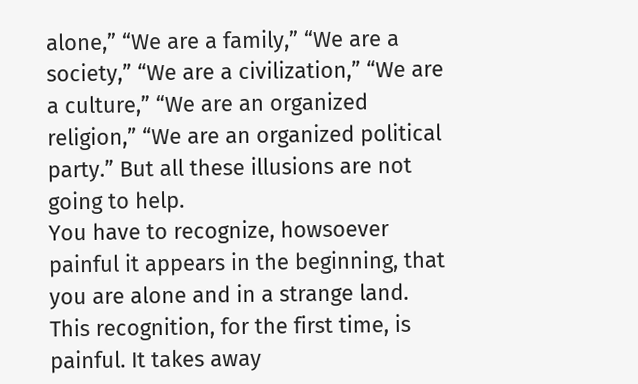alone,” “We are a family,” “We are a society,” “We are a civilization,” “We are a culture,” “We are an organized religion,” “We are an organized political party.” But all these illusions are not going to help.
You have to recognize, howsoever painful it appears in the beginning, that you are alone and in a strange land. This recognition, for the first time, is painful. It takes away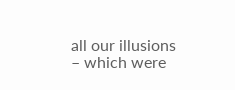all our illusions – which were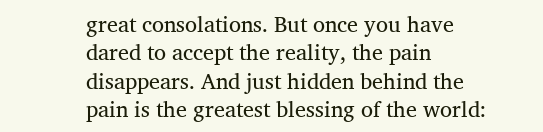great consolations. But once you have dared to accept the reality, the pain disappears. And just hidden behind the pain is the greatest blessing of the world: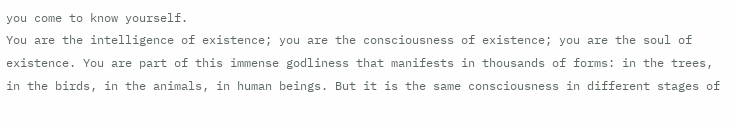you come to know yourself.
You are the intelligence of existence; you are the consciousness of existence; you are the soul of existence. You are part of this immense godliness that manifests in thousands of forms: in the trees, in the birds, in the animals, in human beings. But it is the same consciousness in different stages of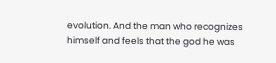evolution. And the man who recognizes himself and feels that the god he was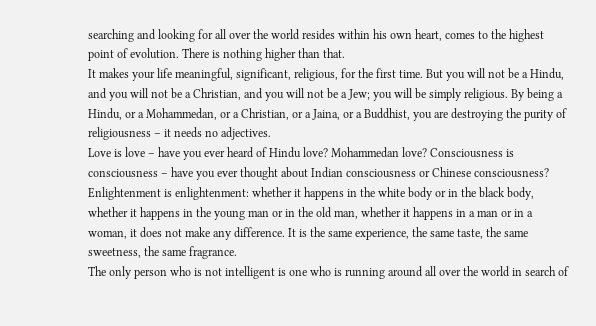searching and looking for all over the world resides within his own heart, comes to the highest point of evolution. There is nothing higher than that.
It makes your life meaningful, significant, religious, for the first time. But you will not be a Hindu, and you will not be a Christian, and you will not be a Jew; you will be simply religious. By being a Hindu, or a Mohammedan, or a Christian, or a Jaina, or a Buddhist, you are destroying the purity of religiousness – it needs no adjectives.
Love is love – have you ever heard of Hindu love? Mohammedan love? Consciousness is consciousness – have you ever thought about Indian consciousness or Chinese consciousness? Enlightenment is enlightenment: whether it happens in the white body or in the black body, whether it happens in the young man or in the old man, whether it happens in a man or in a woman, it does not make any difference. It is the same experience, the same taste, the same sweetness, the same fragrance.
The only person who is not intelligent is one who is running around all over the world in search of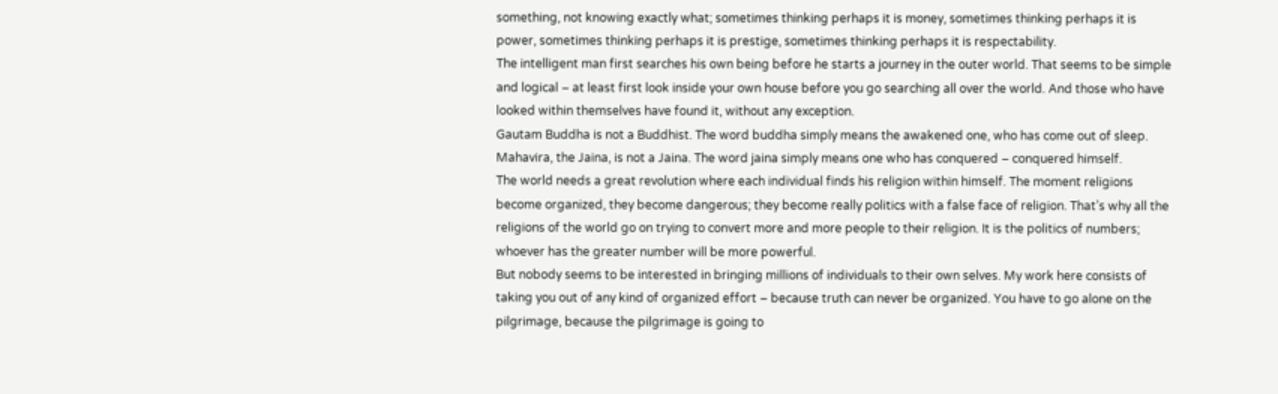something, not knowing exactly what; sometimes thinking perhaps it is money, sometimes thinking perhaps it is power, sometimes thinking perhaps it is prestige, sometimes thinking perhaps it is respectability.
The intelligent man first searches his own being before he starts a journey in the outer world. That seems to be simple and logical – at least first look inside your own house before you go searching all over the world. And those who have looked within themselves have found it, without any exception.
Gautam Buddha is not a Buddhist. The word buddha simply means the awakened one, who has come out of sleep. Mahavira, the Jaina, is not a Jaina. The word jaina simply means one who has conquered – conquered himself.
The world needs a great revolution where each individual finds his religion within himself. The moment religions become organized, they become dangerous; they become really politics with a false face of religion. That’s why all the religions of the world go on trying to convert more and more people to their religion. It is the politics of numbers; whoever has the greater number will be more powerful.
But nobody seems to be interested in bringing millions of individuals to their own selves. My work here consists of taking you out of any kind of organized effort – because truth can never be organized. You have to go alone on the pilgrimage, because the pilgrimage is going to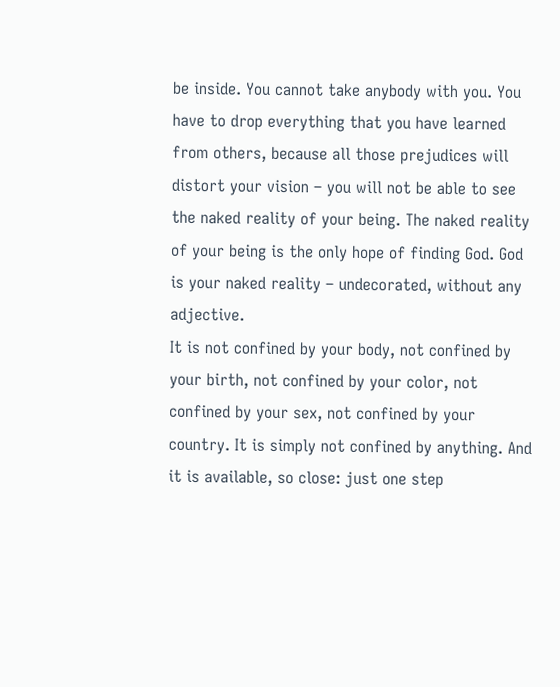be inside. You cannot take anybody with you. You have to drop everything that you have learned from others, because all those prejudices will distort your vision – you will not be able to see the naked reality of your being. The naked reality of your being is the only hope of finding God. God is your naked reality – undecorated, without any adjective.
It is not confined by your body, not confined by your birth, not confined by your color, not confined by your sex, not confined by your country. It is simply not confined by anything. And it is available, so close: just one step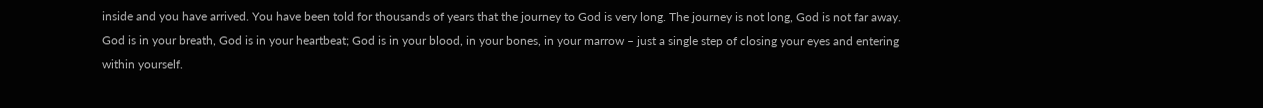inside and you have arrived. You have been told for thousands of years that the journey to God is very long. The journey is not long, God is not far away. God is in your breath, God is in your heartbeat; God is in your blood, in your bones, in your marrow – just a single step of closing your eyes and entering within yourself.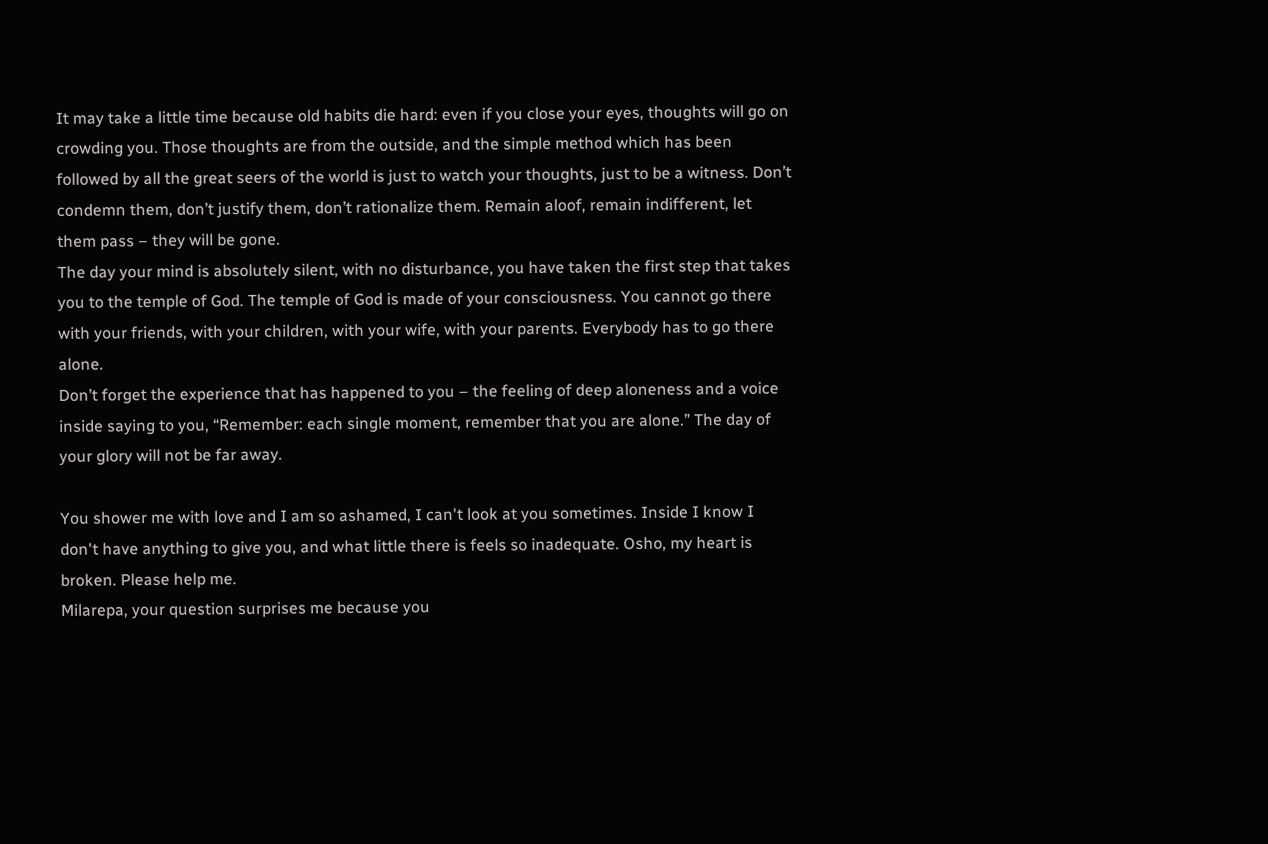It may take a little time because old habits die hard: even if you close your eyes, thoughts will go on crowding you. Those thoughts are from the outside, and the simple method which has been followed by all the great seers of the world is just to watch your thoughts, just to be a witness. Don’t condemn them, don’t justify them, don’t rationalize them. Remain aloof, remain indifferent, let them pass – they will be gone.
The day your mind is absolutely silent, with no disturbance, you have taken the first step that takes you to the temple of God. The temple of God is made of your consciousness. You cannot go there with your friends, with your children, with your wife, with your parents. Everybody has to go there alone.
Don’t forget the experience that has happened to you – the feeling of deep aloneness and a voice inside saying to you, “Remember: each single moment, remember that you are alone.” The day of your glory will not be far away.

You shower me with love and I am so ashamed, I can't look at you sometimes. Inside I know I don't have anything to give you, and what little there is feels so inadequate. Osho, my heart is broken. Please help me.
Milarepa, your question surprises me because you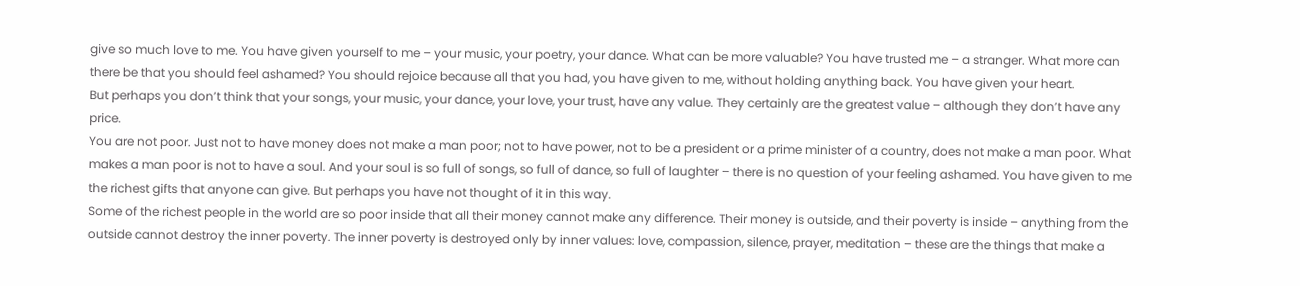give so much love to me. You have given yourself to me – your music, your poetry, your dance. What can be more valuable? You have trusted me – a stranger. What more can there be that you should feel ashamed? You should rejoice because all that you had, you have given to me, without holding anything back. You have given your heart.
But perhaps you don’t think that your songs, your music, your dance, your love, your trust, have any value. They certainly are the greatest value – although they don’t have any price.
You are not poor. Just not to have money does not make a man poor; not to have power, not to be a president or a prime minister of a country, does not make a man poor. What makes a man poor is not to have a soul. And your soul is so full of songs, so full of dance, so full of laughter – there is no question of your feeling ashamed. You have given to me the richest gifts that anyone can give. But perhaps you have not thought of it in this way.
Some of the richest people in the world are so poor inside that all their money cannot make any difference. Their money is outside, and their poverty is inside – anything from the outside cannot destroy the inner poverty. The inner poverty is destroyed only by inner values: love, compassion, silence, prayer, meditation – these are the things that make a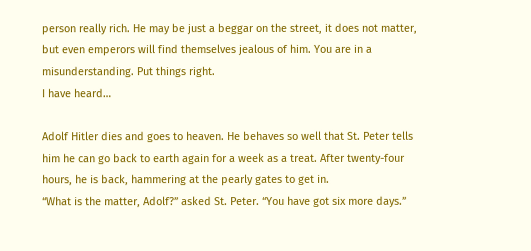person really rich. He may be just a beggar on the street, it does not matter, but even emperors will find themselves jealous of him. You are in a misunderstanding. Put things right.
I have heard…

Adolf Hitler dies and goes to heaven. He behaves so well that St. Peter tells him he can go back to earth again for a week as a treat. After twenty-four hours, he is back, hammering at the pearly gates to get in.
“What is the matter, Adolf?” asked St. Peter. “You have got six more days.”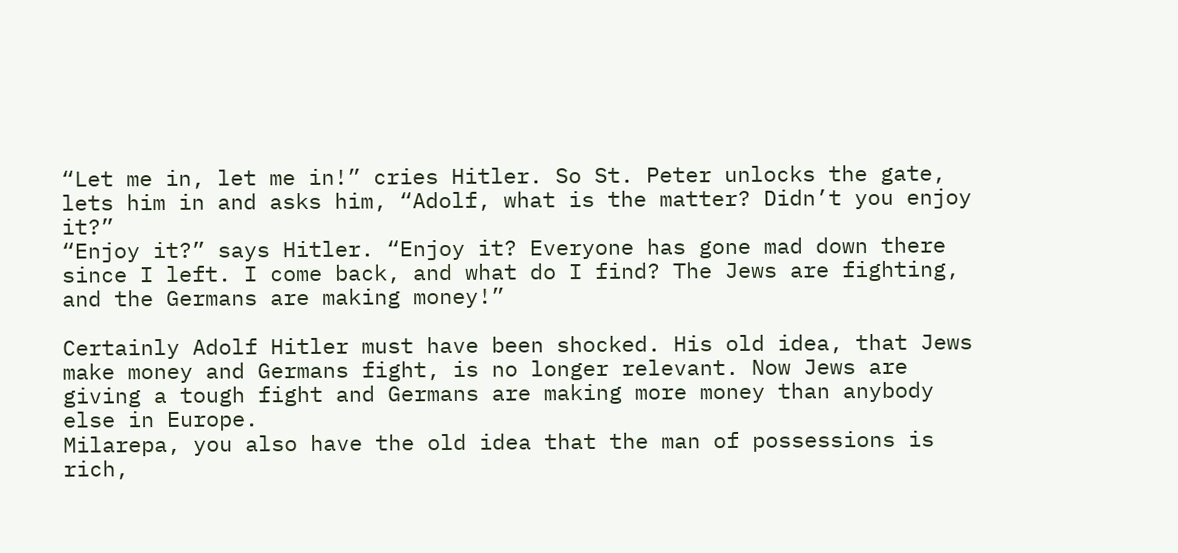“Let me in, let me in!” cries Hitler. So St. Peter unlocks the gate, lets him in and asks him, “Adolf, what is the matter? Didn’t you enjoy it?”
“Enjoy it?” says Hitler. “Enjoy it? Everyone has gone mad down there since I left. I come back, and what do I find? The Jews are fighting, and the Germans are making money!”

Certainly Adolf Hitler must have been shocked. His old idea, that Jews make money and Germans fight, is no longer relevant. Now Jews are giving a tough fight and Germans are making more money than anybody else in Europe.
Milarepa, you also have the old idea that the man of possessions is rich,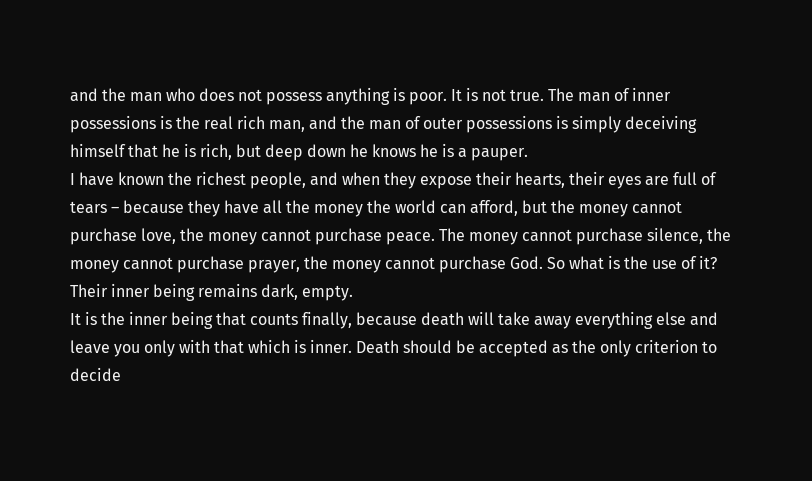and the man who does not possess anything is poor. It is not true. The man of inner possessions is the real rich man, and the man of outer possessions is simply deceiving himself that he is rich, but deep down he knows he is a pauper.
I have known the richest people, and when they expose their hearts, their eyes are full of tears – because they have all the money the world can afford, but the money cannot purchase love, the money cannot purchase peace. The money cannot purchase silence, the money cannot purchase prayer, the money cannot purchase God. So what is the use of it? Their inner being remains dark, empty.
It is the inner being that counts finally, because death will take away everything else and leave you only with that which is inner. Death should be accepted as the only criterion to decide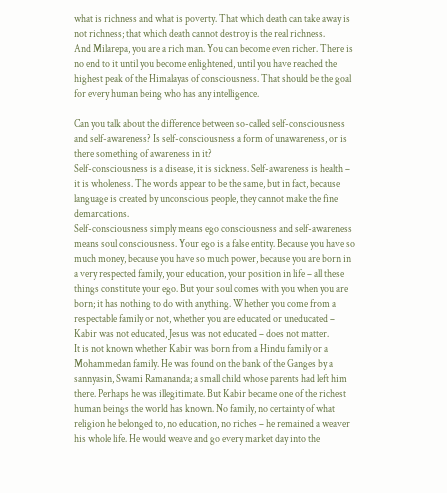what is richness and what is poverty. That which death can take away is not richness; that which death cannot destroy is the real richness.
And Milarepa, you are a rich man. You can become even richer. There is no end to it until you become enlightened, until you have reached the highest peak of the Himalayas of consciousness. That should be the goal for every human being who has any intelligence.

Can you talk about the difference between so-called self-consciousness and self-awareness? Is self-consciousness a form of unawareness, or is there something of awareness in it?
Self-consciousness is a disease, it is sickness. Self-awareness is health – it is wholeness. The words appear to be the same, but in fact, because language is created by unconscious people, they cannot make the fine demarcations.
Self-consciousness simply means ego consciousness and self-awareness means soul consciousness. Your ego is a false entity. Because you have so much money, because you have so much power, because you are born in a very respected family, your education, your position in life – all these things constitute your ego. But your soul comes with you when you are born; it has nothing to do with anything. Whether you come from a respectable family or not, whether you are educated or uneducated – Kabir was not educated, Jesus was not educated – does not matter.
It is not known whether Kabir was born from a Hindu family or a Mohammedan family. He was found on the bank of the Ganges by a sannyasin, Swami Ramananda; a small child whose parents had left him there. Perhaps he was illegitimate. But Kabir became one of the richest human beings the world has known. No family, no certainty of what religion he belonged to, no education, no riches – he remained a weaver his whole life. He would weave and go every market day into the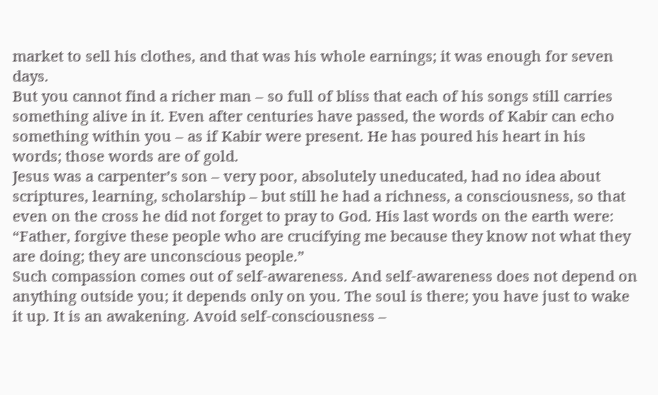market to sell his clothes, and that was his whole earnings; it was enough for seven days.
But you cannot find a richer man – so full of bliss that each of his songs still carries something alive in it. Even after centuries have passed, the words of Kabir can echo something within you – as if Kabir were present. He has poured his heart in his words; those words are of gold.
Jesus was a carpenter’s son – very poor, absolutely uneducated, had no idea about scriptures, learning, scholarship – but still he had a richness, a consciousness, so that even on the cross he did not forget to pray to God. His last words on the earth were: “Father, forgive these people who are crucifying me because they know not what they are doing; they are unconscious people.”
Such compassion comes out of self-awareness. And self-awareness does not depend on anything outside you; it depends only on you. The soul is there; you have just to wake it up. It is an awakening. Avoid self-consciousness –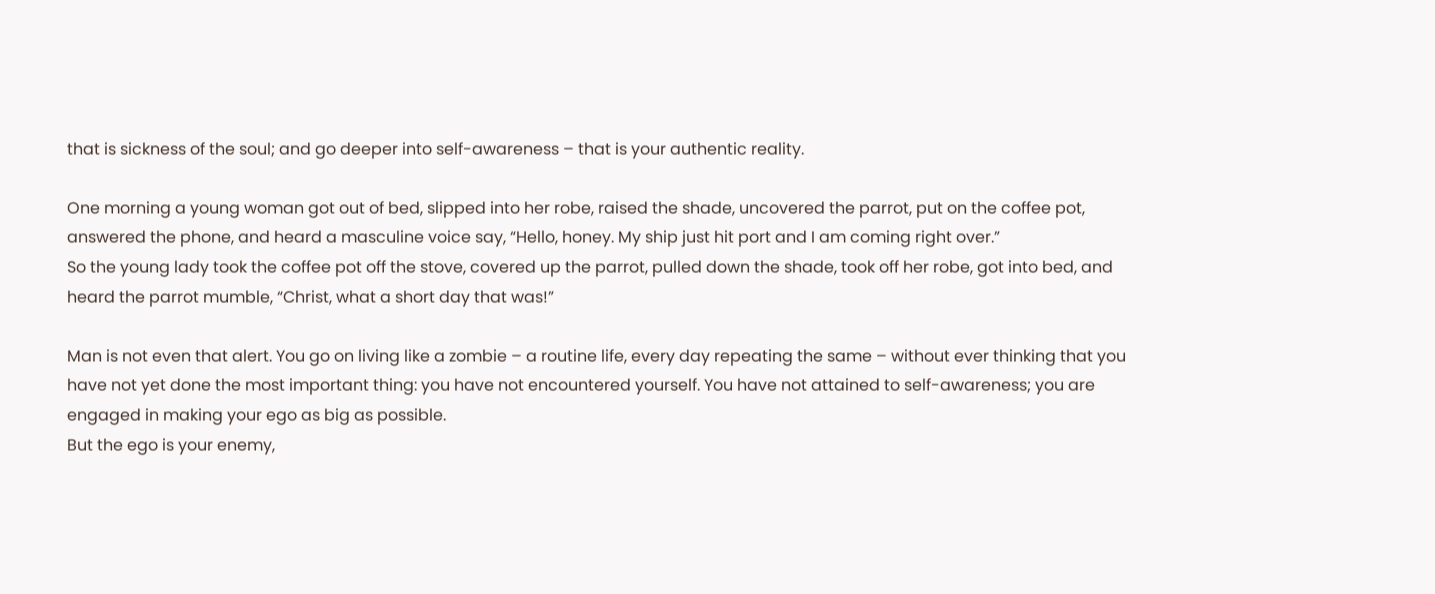that is sickness of the soul; and go deeper into self-awareness – that is your authentic reality.

One morning a young woman got out of bed, slipped into her robe, raised the shade, uncovered the parrot, put on the coffee pot, answered the phone, and heard a masculine voice say, “Hello, honey. My ship just hit port and I am coming right over.”
So the young lady took the coffee pot off the stove, covered up the parrot, pulled down the shade, took off her robe, got into bed, and heard the parrot mumble, “Christ, what a short day that was!”

Man is not even that alert. You go on living like a zombie – a routine life, every day repeating the same – without ever thinking that you have not yet done the most important thing: you have not encountered yourself. You have not attained to self-awareness; you are engaged in making your ego as big as possible.
But the ego is your enemy,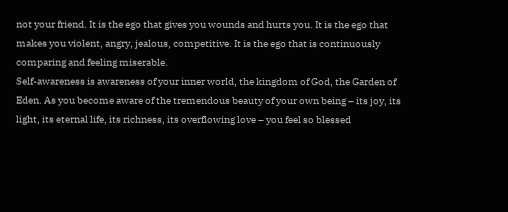not your friend. It is the ego that gives you wounds and hurts you. It is the ego that makes you violent, angry, jealous, competitive. It is the ego that is continuously comparing and feeling miserable.
Self-awareness is awareness of your inner world, the kingdom of God, the Garden of Eden. As you become aware of the tremendous beauty of your own being – its joy, its light, its eternal life, its richness, its overflowing love – you feel so blessed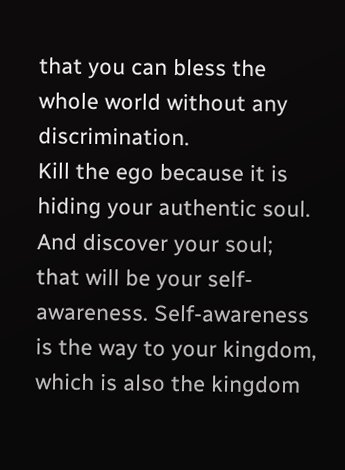that you can bless the whole world without any discrimination.
Kill the ego because it is hiding your authentic soul. And discover your soul; that will be your self-awareness. Self-awareness is the way to your kingdom, which is also the kingdom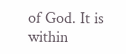of God. It is within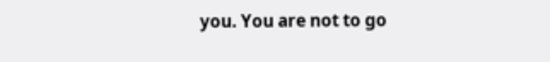you. You are not to go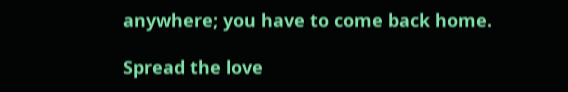anywhere; you have to come back home.

Spread the love